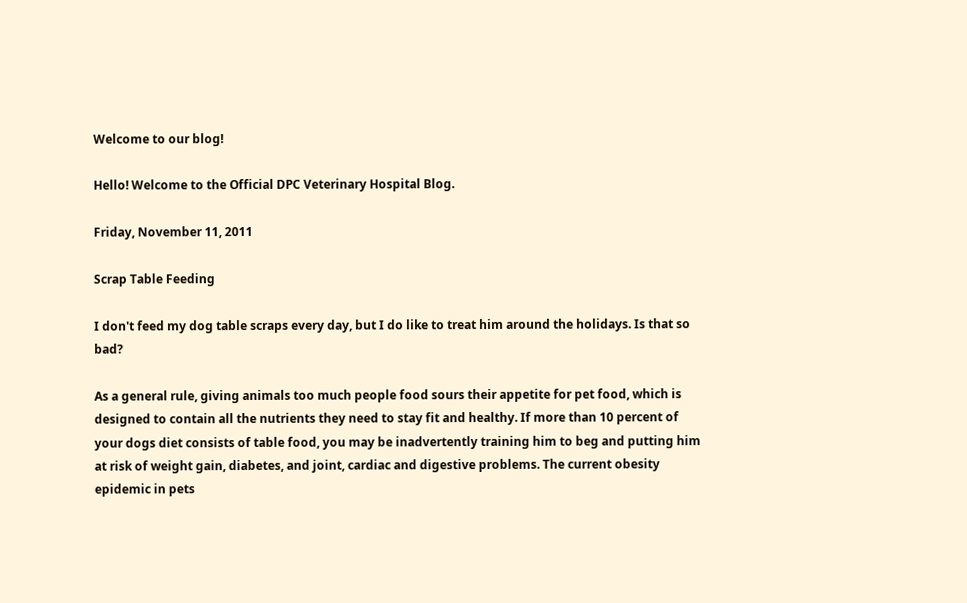Welcome to our blog!

Hello! Welcome to the Official DPC Veterinary Hospital Blog.

Friday, November 11, 2011

Scrap Table Feeding

I don't feed my dog table scraps every day, but I do like to treat him around the holidays. Is that so bad?

As a general rule, giving animals too much people food sours their appetite for pet food, which is designed to contain all the nutrients they need to stay fit and healthy. If more than 10 percent of your dogs diet consists of table food, you may be inadvertently training him to beg and putting him at risk of weight gain, diabetes, and joint, cardiac and digestive problems. The current obesity epidemic in pets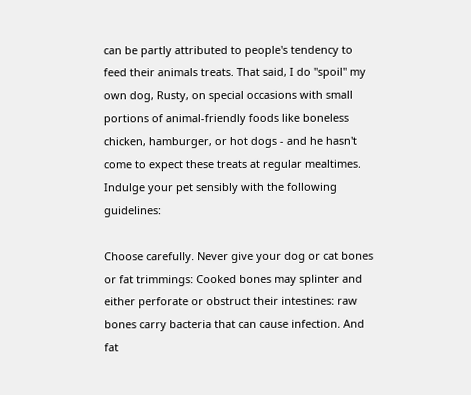can be partly attributed to people's tendency to feed their animals treats. That said, I do "spoil" my own dog, Rusty, on special occasions with small portions of animal-friendly foods like boneless chicken, hamburger, or hot dogs - and he hasn't come to expect these treats at regular mealtimes. Indulge your pet sensibly with the following guidelines:

Choose carefully. Never give your dog or cat bones or fat trimmings: Cooked bones may splinter and either perforate or obstruct their intestines: raw bones carry bacteria that can cause infection. And fat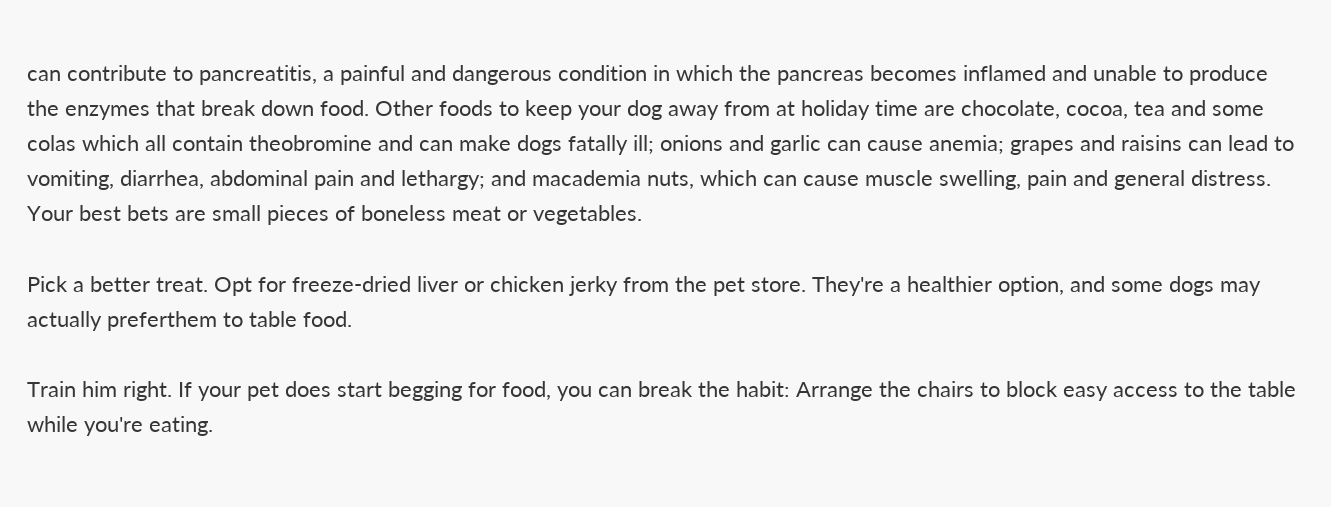can contribute to pancreatitis, a painful and dangerous condition in which the pancreas becomes inflamed and unable to produce the enzymes that break down food. Other foods to keep your dog away from at holiday time are chocolate, cocoa, tea and some colas which all contain theobromine and can make dogs fatally ill; onions and garlic can cause anemia; grapes and raisins can lead to vomiting, diarrhea, abdominal pain and lethargy; and macademia nuts, which can cause muscle swelling, pain and general distress. Your best bets are small pieces of boneless meat or vegetables.

Pick a better treat. Opt for freeze-dried liver or chicken jerky from the pet store. They're a healthier option, and some dogs may actually preferthem to table food.

Train him right. If your pet does start begging for food, you can break the habit: Arrange the chairs to block easy access to the table while you're eating.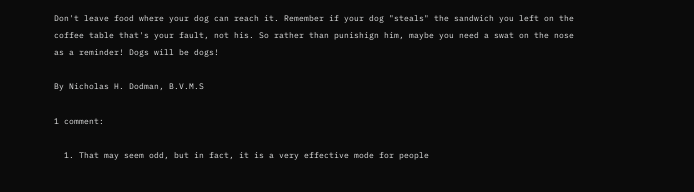Don't leave food where your dog can reach it. Remember if your dog "steals" the sandwich you left on the coffee table that's your fault, not his. So rather than punishign him, maybe you need a swat on the nose as a reminder! Dogs will be dogs!

By Nicholas H. Dodman, B.V.M.S

1 comment:

  1. That may seem odd, but in fact, it is a very effective mode for people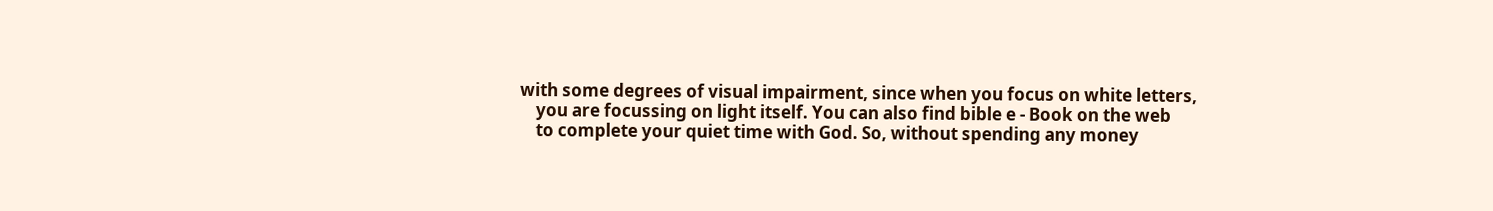with some degrees of visual impairment, since when you focus on white letters,
    you are focussing on light itself. You can also find bible e - Book on the web
    to complete your quiet time with God. So, without spending any money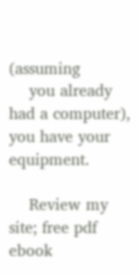(assuming
    you already had a computer), you have your equipment.

    Review my site; free pdf ebook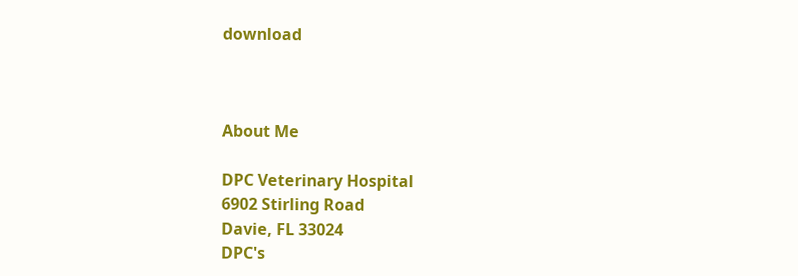download



About Me

DPC Veterinary Hospital
6902 Stirling Road
Davie, FL 33024
DPC's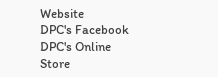Website
DPC's Facebook
DPC's Online Store